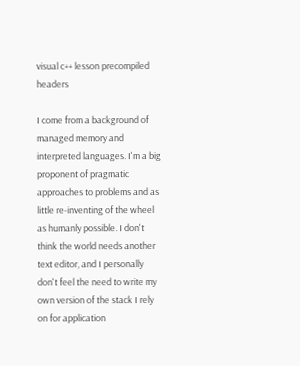visual c++ lesson precompiled headers

I come from a background of managed memory and interpreted languages. I'm a big proponent of pragmatic approaches to problems and as little re-inventing of the wheel as humanly possible. I don't think the world needs another text editor, and I personally don't feel the need to write my own version of the stack I rely on for application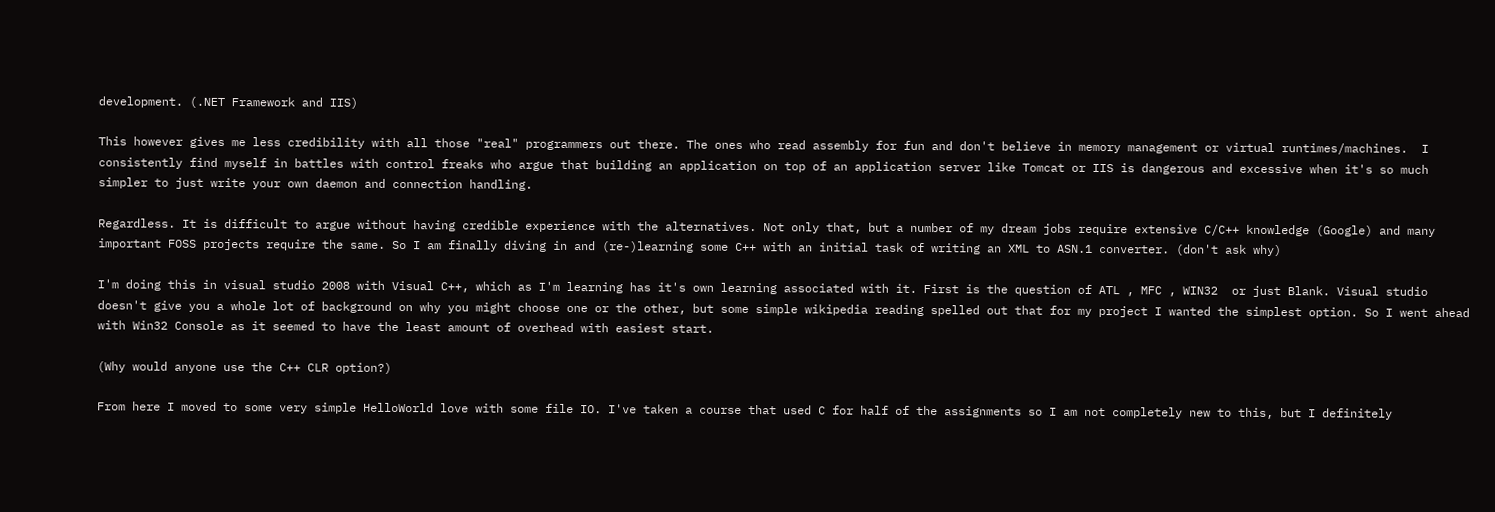development. (.NET Framework and IIS)

This however gives me less credibility with all those "real" programmers out there. The ones who read assembly for fun and don't believe in memory management or virtual runtimes/machines.  I consistently find myself in battles with control freaks who argue that building an application on top of an application server like Tomcat or IIS is dangerous and excessive when it's so much simpler to just write your own daemon and connection handling.

Regardless. It is difficult to argue without having credible experience with the alternatives. Not only that, but a number of my dream jobs require extensive C/C++ knowledge (Google) and many important FOSS projects require the same. So I am finally diving in and (re-)learning some C++ with an initial task of writing an XML to ASN.1 converter. (don't ask why)

I'm doing this in visual studio 2008 with Visual C++, which as I'm learning has it's own learning associated with it. First is the question of ATL , MFC , WIN32  or just Blank. Visual studio doesn't give you a whole lot of background on why you might choose one or the other, but some simple wikipedia reading spelled out that for my project I wanted the simplest option. So I went ahead with Win32 Console as it seemed to have the least amount of overhead with easiest start.

(Why would anyone use the C++ CLR option?)

From here I moved to some very simple HelloWorld love with some file IO. I've taken a course that used C for half of the assignments so I am not completely new to this, but I definitely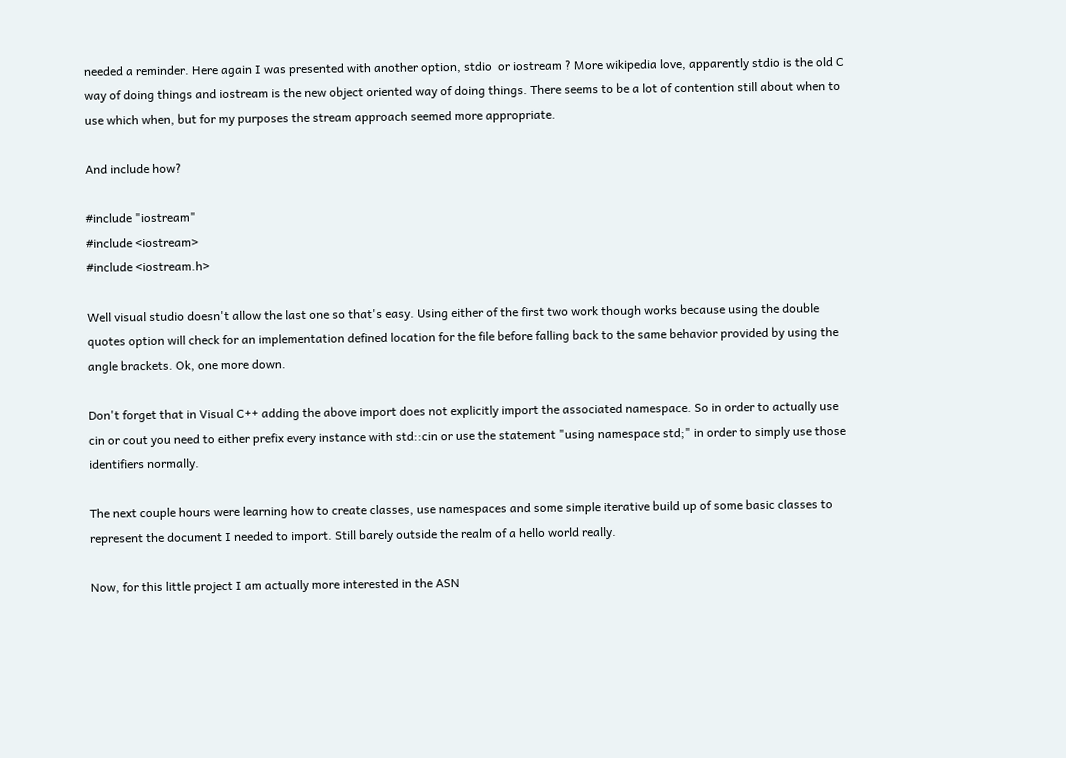needed a reminder. Here again I was presented with another option, stdio  or iostream ? More wikipedia love, apparently stdio is the old C way of doing things and iostream is the new object oriented way of doing things. There seems to be a lot of contention still about when to use which when, but for my purposes the stream approach seemed more appropriate.

And include how?

#include "iostream"
#include <iostream>
#include <iostream.h>

Well visual studio doesn't allow the last one so that's easy. Using either of the first two work though works because using the double quotes option will check for an implementation defined location for the file before falling back to the same behavior provided by using the angle brackets. Ok, one more down.

Don't forget that in Visual C++ adding the above import does not explicitly import the associated namespace. So in order to actually use cin or cout you need to either prefix every instance with std::cin or use the statement "using namespace std;" in order to simply use those identifiers normally.

The next couple hours were learning how to create classes, use namespaces and some simple iterative build up of some basic classes to represent the document I needed to import. Still barely outside the realm of a hello world really.

Now, for this little project I am actually more interested in the ASN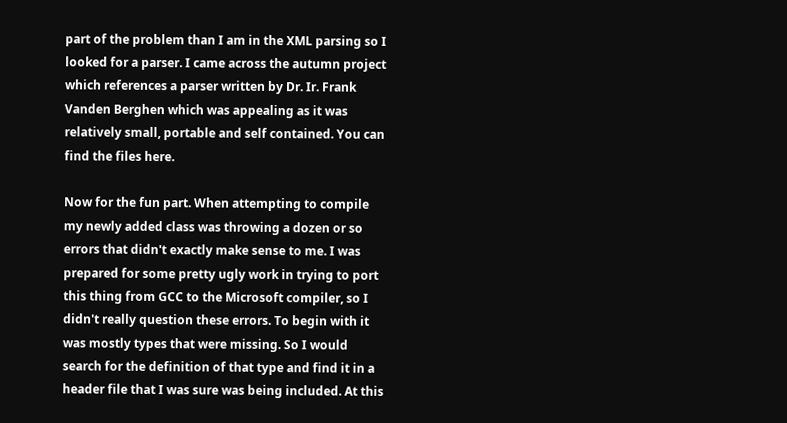part of the problem than I am in the XML parsing so I looked for a parser. I came across the autumn project which references a parser written by Dr. Ir. Frank Vanden Berghen which was appealing as it was relatively small, portable and self contained. You can find the files here.

Now for the fun part. When attempting to compile my newly added class was throwing a dozen or so errors that didn't exactly make sense to me. I was prepared for some pretty ugly work in trying to port this thing from GCC to the Microsoft compiler, so I didn't really question these errors. To begin with it was mostly types that were missing. So I would search for the definition of that type and find it in a header file that I was sure was being included. At this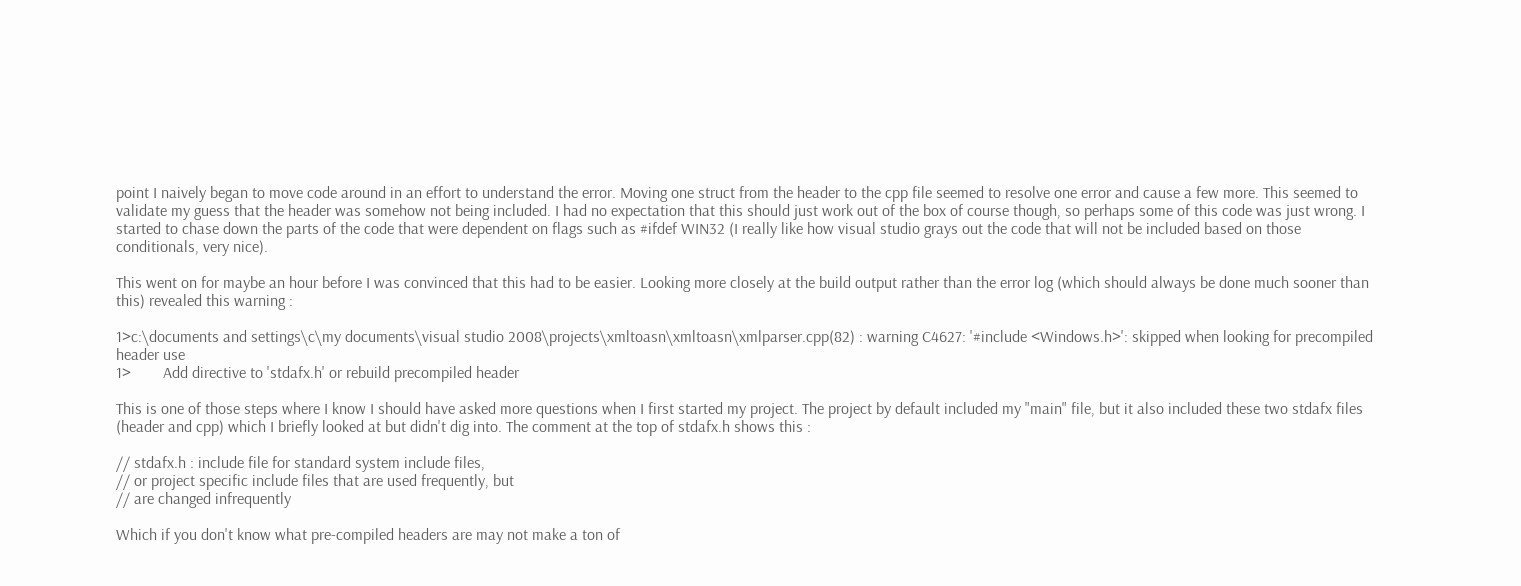point I naively began to move code around in an effort to understand the error. Moving one struct from the header to the cpp file seemed to resolve one error and cause a few more. This seemed to validate my guess that the header was somehow not being included. I had no expectation that this should just work out of the box of course though, so perhaps some of this code was just wrong. I started to chase down the parts of the code that were dependent on flags such as #ifdef WIN32 (I really like how visual studio grays out the code that will not be included based on those conditionals, very nice).

This went on for maybe an hour before I was convinced that this had to be easier. Looking more closely at the build output rather than the error log (which should always be done much sooner than this) revealed this warning :

1>c:\documents and settings\c\my documents\visual studio 2008\projects\xmltoasn\xmltoasn\xmlparser.cpp(82) : warning C4627: '#include <Windows.h>': skipped when looking for precompiled header use
1>        Add directive to 'stdafx.h' or rebuild precompiled header

This is one of those steps where I know I should have asked more questions when I first started my project. The project by default included my "main" file, but it also included these two stdafx files (header and cpp) which I briefly looked at but didn't dig into. The comment at the top of stdafx.h shows this :

// stdafx.h : include file for standard system include files,
// or project specific include files that are used frequently, but
// are changed infrequently

Which if you don't know what pre-compiled headers are may not make a ton of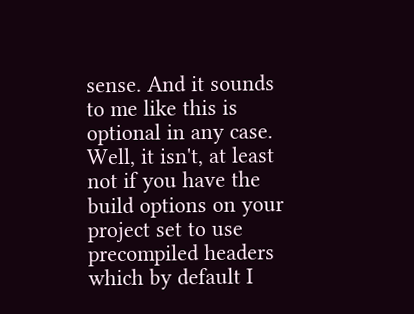sense. And it sounds to me like this is optional in any case. Well, it isn't, at least not if you have the build options on your project set to use precompiled headers which by default I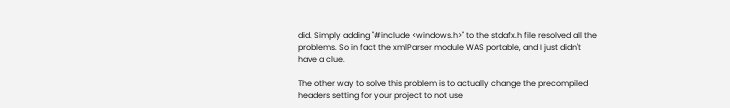did. Simply adding "#include <windows.h>" to the stdafx.h file resolved all the problems. So in fact the xmlParser module WAS portable, and I just didn't have a clue.

The other way to solve this problem is to actually change the precompiled headers setting for your project to not use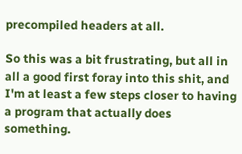precompiled headers at all.

So this was a bit frustrating, but all in all a good first foray into this shit, and I'm at least a few steps closer to having a program that actually does something.